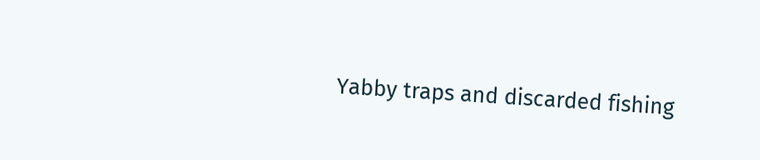Yabby traps and discarded fishing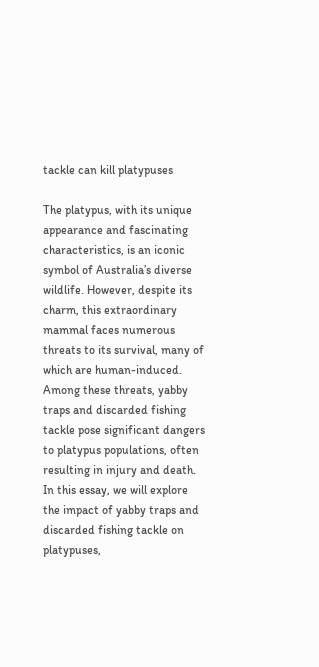tackle can kill platypuses

The platypus, with its unique appearance and fascinating characteristics, is an iconic symbol of Australia’s diverse wildlife. However, despite its charm, this extraordinary mammal faces numerous threats to its survival, many of which are human-induced. Among these threats, yabby traps and discarded fishing tackle pose significant dangers to platypus populations, often resulting in injury and death. In this essay, we will explore the impact of yabby traps and discarded fishing tackle on platypuses,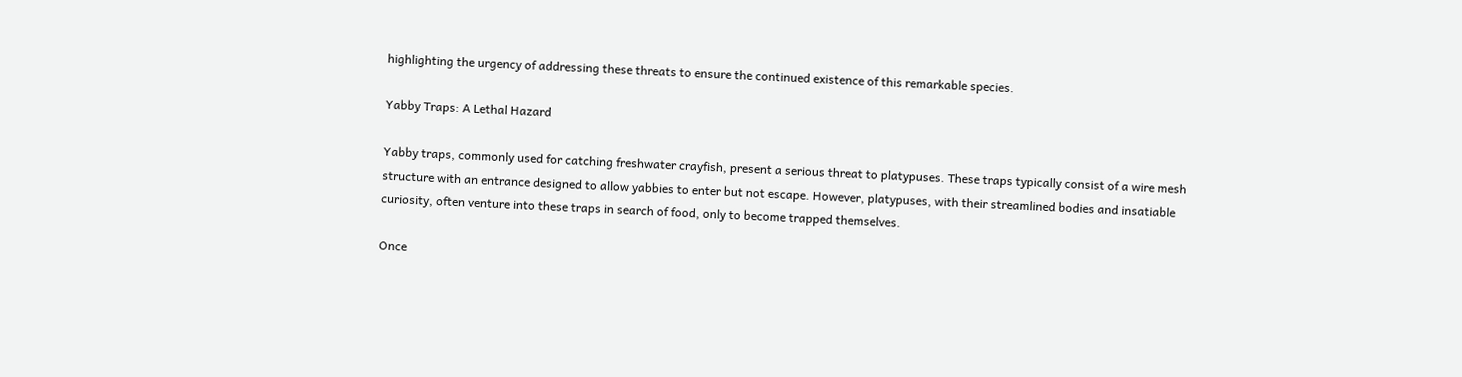highlighting the urgency of addressing these threats to ensure the continued existence of this remarkable species.

Yabby Traps: A Lethal Hazard

Yabby traps, commonly used for catching freshwater crayfish, present a serious threat to platypuses. These traps typically consist of a wire mesh structure with an entrance designed to allow yabbies to enter but not escape. However, platypuses, with their streamlined bodies and insatiable curiosity, often venture into these traps in search of food, only to become trapped themselves.

Once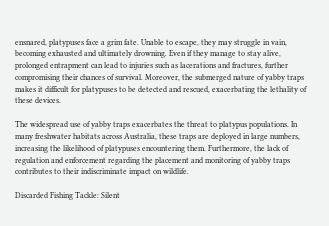ensnared, platypuses face a grim fate. Unable to escape, they may struggle in vain, becoming exhausted and ultimately drowning. Even if they manage to stay alive, prolonged entrapment can lead to injuries such as lacerations and fractures, further compromising their chances of survival. Moreover, the submerged nature of yabby traps makes it difficult for platypuses to be detected and rescued, exacerbating the lethality of these devices.

The widespread use of yabby traps exacerbates the threat to platypus populations. In many freshwater habitats across Australia, these traps are deployed in large numbers, increasing the likelihood of platypuses encountering them. Furthermore, the lack of regulation and enforcement regarding the placement and monitoring of yabby traps contributes to their indiscriminate impact on wildlife.

Discarded Fishing Tackle: Silent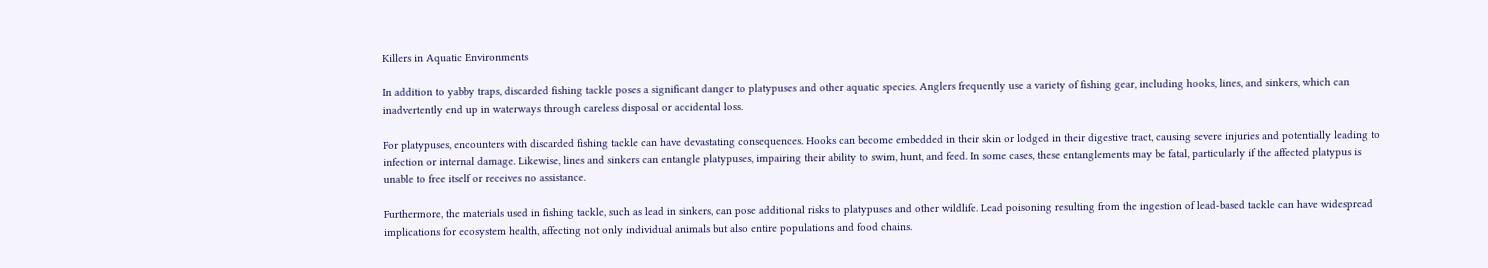Killers in Aquatic Environments

In addition to yabby traps, discarded fishing tackle poses a significant danger to platypuses and other aquatic species. Anglers frequently use a variety of fishing gear, including hooks, lines, and sinkers, which can inadvertently end up in waterways through careless disposal or accidental loss.

For platypuses, encounters with discarded fishing tackle can have devastating consequences. Hooks can become embedded in their skin or lodged in their digestive tract, causing severe injuries and potentially leading to infection or internal damage. Likewise, lines and sinkers can entangle platypuses, impairing their ability to swim, hunt, and feed. In some cases, these entanglements may be fatal, particularly if the affected platypus is unable to free itself or receives no assistance.

Furthermore, the materials used in fishing tackle, such as lead in sinkers, can pose additional risks to platypuses and other wildlife. Lead poisoning resulting from the ingestion of lead-based tackle can have widespread implications for ecosystem health, affecting not only individual animals but also entire populations and food chains.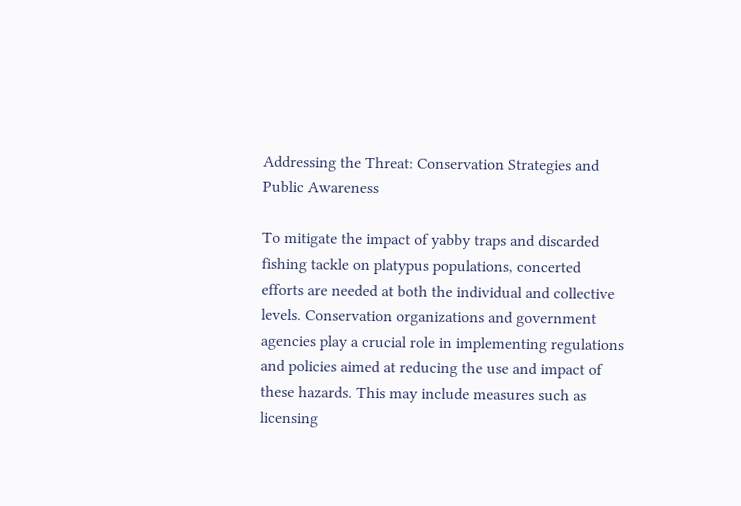Addressing the Threat: Conservation Strategies and Public Awareness

To mitigate the impact of yabby traps and discarded fishing tackle on platypus populations, concerted efforts are needed at both the individual and collective levels. Conservation organizations and government agencies play a crucial role in implementing regulations and policies aimed at reducing the use and impact of these hazards. This may include measures such as licensing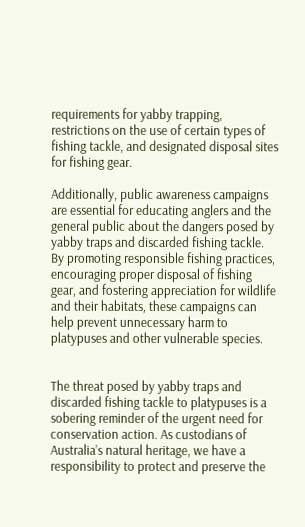requirements for yabby trapping, restrictions on the use of certain types of fishing tackle, and designated disposal sites for fishing gear.

Additionally, public awareness campaigns are essential for educating anglers and the general public about the dangers posed by yabby traps and discarded fishing tackle. By promoting responsible fishing practices, encouraging proper disposal of fishing gear, and fostering appreciation for wildlife and their habitats, these campaigns can help prevent unnecessary harm to platypuses and other vulnerable species.


The threat posed by yabby traps and discarded fishing tackle to platypuses is a sobering reminder of the urgent need for conservation action. As custodians of Australia’s natural heritage, we have a responsibility to protect and preserve the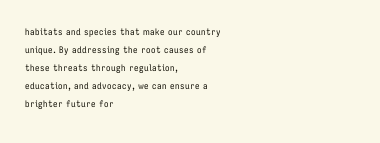habitats and species that make our country unique. By addressing the root causes of these threats through regulation, education, and advocacy, we can ensure a brighter future for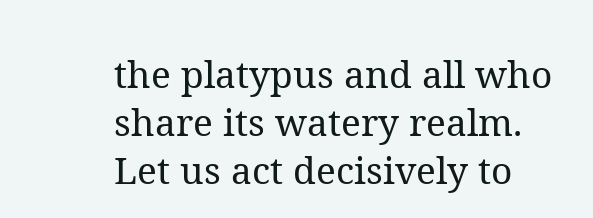the platypus and all who share its watery realm. Let us act decisively to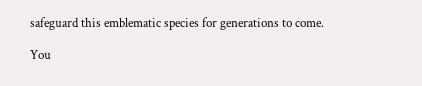safeguard this emblematic species for generations to come.

You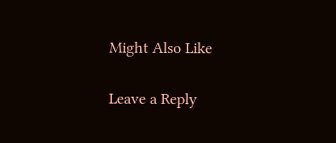Might Also Like

Leave a Reply